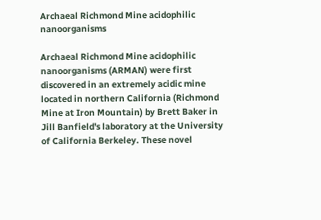Archaeal Richmond Mine acidophilic nanoorganisms

Archaeal Richmond Mine acidophilic nanoorganisms (ARMAN) were first discovered in an extremely acidic mine located in northern California (Richmond Mine at Iron Mountain) by Brett Baker in Jill Banfield's laboratory at the University of California Berkeley. These novel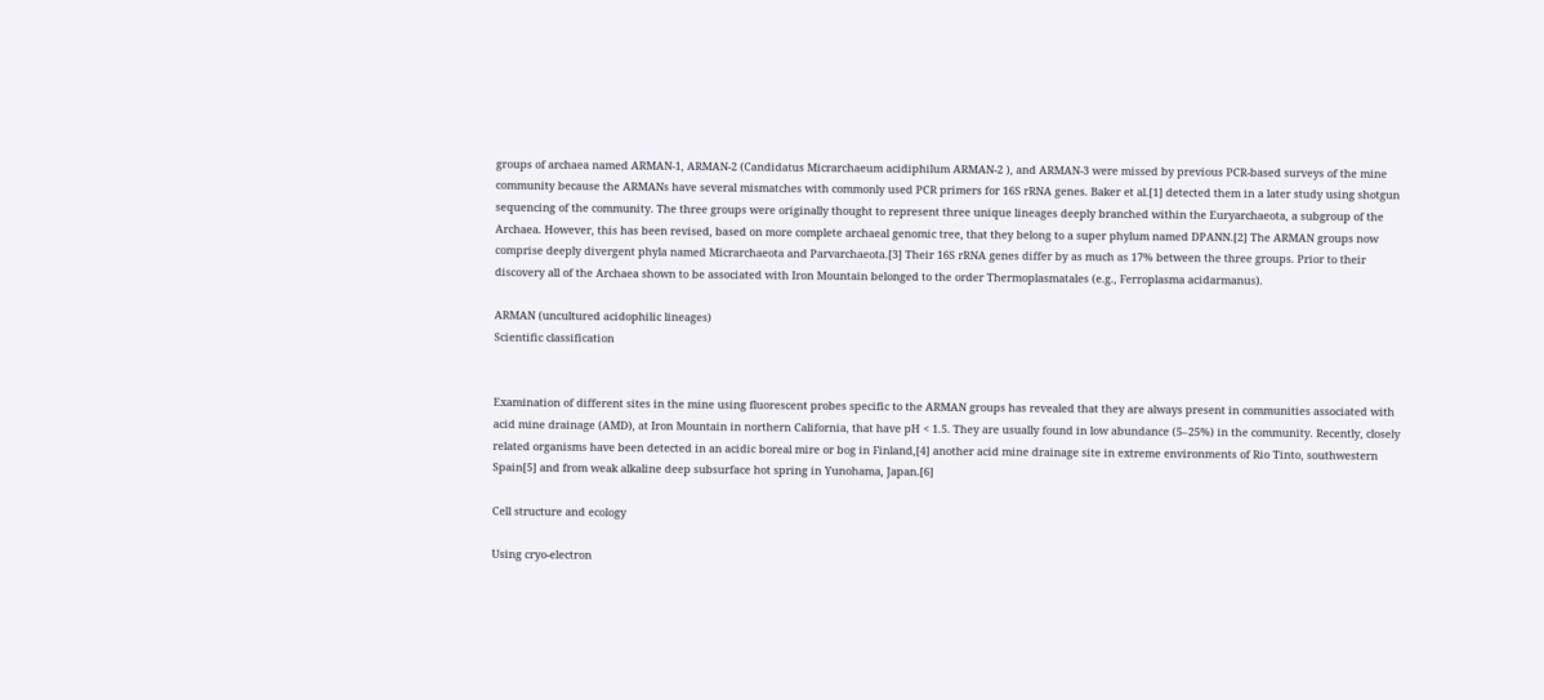groups of archaea named ARMAN-1, ARMAN-2 (Candidatus Micrarchaeum acidiphilum ARMAN-2 ), and ARMAN-3 were missed by previous PCR-based surveys of the mine community because the ARMANs have several mismatches with commonly used PCR primers for 16S rRNA genes. Baker et al.[1] detected them in a later study using shotgun sequencing of the community. The three groups were originally thought to represent three unique lineages deeply branched within the Euryarchaeota, a subgroup of the Archaea. However, this has been revised, based on more complete archaeal genomic tree, that they belong to a super phylum named DPANN.[2] The ARMAN groups now comprise deeply divergent phyla named Micrarchaeota and Parvarchaeota.[3] Their 16S rRNA genes differ by as much as 17% between the three groups. Prior to their discovery all of the Archaea shown to be associated with Iron Mountain belonged to the order Thermoplasmatales (e.g., Ferroplasma acidarmanus).

ARMAN (uncultured acidophilic lineages)
Scientific classification


Examination of different sites in the mine using fluorescent probes specific to the ARMAN groups has revealed that they are always present in communities associated with acid mine drainage (AMD), at Iron Mountain in northern California, that have pH < 1.5. They are usually found in low abundance (5–25%) in the community. Recently, closely related organisms have been detected in an acidic boreal mire or bog in Finland,[4] another acid mine drainage site in extreme environments of Rio Tinto, southwestern Spain[5] and from weak alkaline deep subsurface hot spring in Yunohama, Japan.[6]

Cell structure and ecology

Using cryo-electron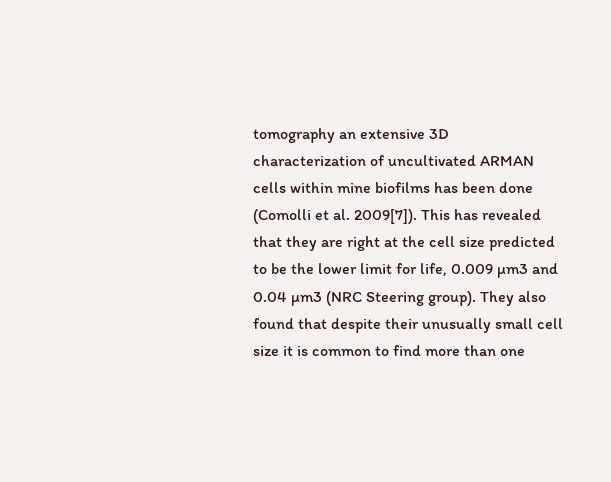tomography an extensive 3D characterization of uncultivated ARMAN cells within mine biofilms has been done (Comolli et al. 2009[7]). This has revealed that they are right at the cell size predicted to be the lower limit for life, 0.009 µm3 and 0.04 µm3 (NRC Steering group). They also found that despite their unusually small cell size it is common to find more than one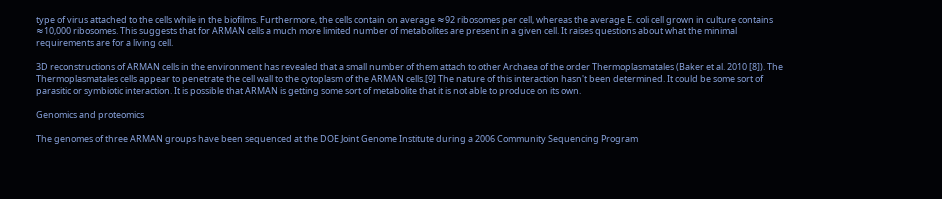type of virus attached to the cells while in the biofilms. Furthermore, the cells contain on average ≈92 ribosomes per cell, whereas the average E. coli cell grown in culture contains ≈10,000 ribosomes. This suggests that for ARMAN cells a much more limited number of metabolites are present in a given cell. It raises questions about what the minimal requirements are for a living cell.

3D reconstructions of ARMAN cells in the environment has revealed that a small number of them attach to other Archaea of the order Thermoplasmatales (Baker et al. 2010 [8]). The Thermoplasmatales cells appear to penetrate the cell wall to the cytoplasm of the ARMAN cells.[9] The nature of this interaction hasn't been determined. It could be some sort of parasitic or symbiotic interaction. It is possible that ARMAN is getting some sort of metabolite that it is not able to produce on its own.

Genomics and proteomics

The genomes of three ARMAN groups have been sequenced at the DOE Joint Genome Institute during a 2006 Community Sequencing Program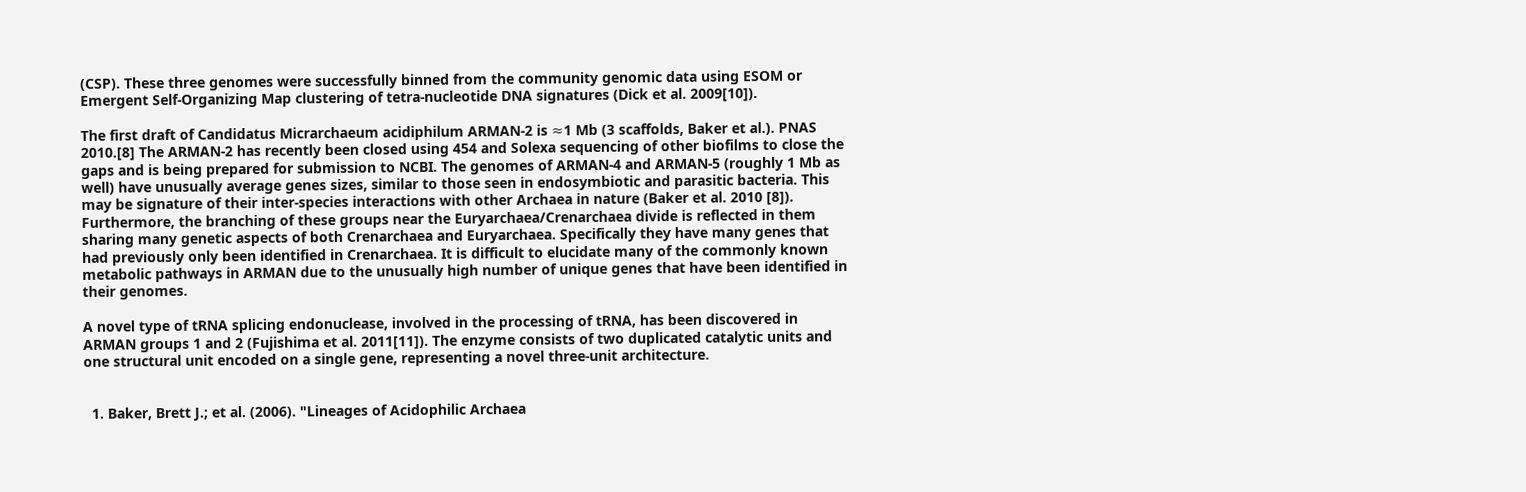(CSP). These three genomes were successfully binned from the community genomic data using ESOM or Emergent Self-Organizing Map clustering of tetra-nucleotide DNA signatures (Dick et al. 2009[10]).

The first draft of Candidatus Micrarchaeum acidiphilum ARMAN-2 is ≈1 Mb (3 scaffolds, Baker et al.). PNAS 2010.[8] The ARMAN-2 has recently been closed using 454 and Solexa sequencing of other biofilms to close the gaps and is being prepared for submission to NCBI. The genomes of ARMAN-4 and ARMAN-5 (roughly 1 Mb as well) have unusually average genes sizes, similar to those seen in endosymbiotic and parasitic bacteria. This may be signature of their inter-species interactions with other Archaea in nature (Baker et al. 2010 [8]). Furthermore, the branching of these groups near the Euryarchaea/Crenarchaea divide is reflected in them sharing many genetic aspects of both Crenarchaea and Euryarchaea. Specifically they have many genes that had previously only been identified in Crenarchaea. It is difficult to elucidate many of the commonly known metabolic pathways in ARMAN due to the unusually high number of unique genes that have been identified in their genomes.

A novel type of tRNA splicing endonuclease, involved in the processing of tRNA, has been discovered in ARMAN groups 1 and 2 (Fujishima et al. 2011[11]). The enzyme consists of two duplicated catalytic units and one structural unit encoded on a single gene, representing a novel three-unit architecture.


  1. Baker, Brett J.; et al. (2006). "Lineages of Acidophilic Archaea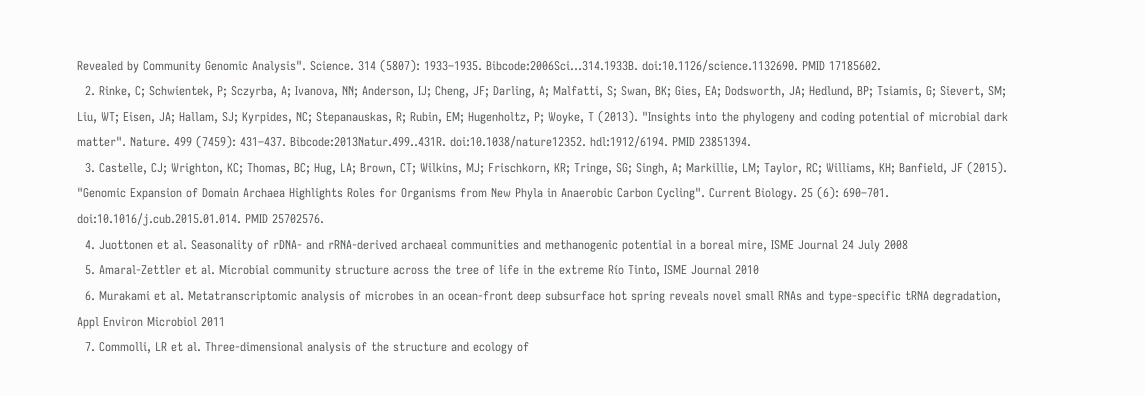Revealed by Community Genomic Analysis". Science. 314 (5807): 1933–1935. Bibcode:2006Sci...314.1933B. doi:10.1126/science.1132690. PMID 17185602.
  2. Rinke, C; Schwientek, P; Sczyrba, A; Ivanova, NN; Anderson, IJ; Cheng, JF; Darling, A; Malfatti, S; Swan, BK; Gies, EA; Dodsworth, JA; Hedlund, BP; Tsiamis, G; Sievert, SM; Liu, WT; Eisen, JA; Hallam, SJ; Kyrpides, NC; Stepanauskas, R; Rubin, EM; Hugenholtz, P; Woyke, T (2013). "Insights into the phylogeny and coding potential of microbial dark matter". Nature. 499 (7459): 431–437. Bibcode:2013Natur.499..431R. doi:10.1038/nature12352. hdl:1912/6194. PMID 23851394.
  3. Castelle, CJ; Wrighton, KC; Thomas, BC; Hug, LA; Brown, CT; Wilkins, MJ; Frischkorn, KR; Tringe, SG; Singh, A; Markillie, LM; Taylor, RC; Williams, KH; Banfield, JF (2015). "Genomic Expansion of Domain Archaea Highlights Roles for Organisms from New Phyla in Anaerobic Carbon Cycling". Current Biology. 25 (6): 690–701. doi:10.1016/j.cub.2015.01.014. PMID 25702576.
  4. Juottonen et al. Seasonality of rDNA- and rRNA-derived archaeal communities and methanogenic potential in a boreal mire, ISME Journal 24 July 2008
  5. Amaral-Zettler et al. Microbial community structure across the tree of life in the extreme Río Tinto, ISME Journal 2010
  6. Murakami et al. Metatranscriptomic analysis of microbes in an ocean-front deep subsurface hot spring reveals novel small RNAs and type-specific tRNA degradation, Appl Environ Microbiol 2011
  7. Commolli, LR et al. Three-dimensional analysis of the structure and ecology of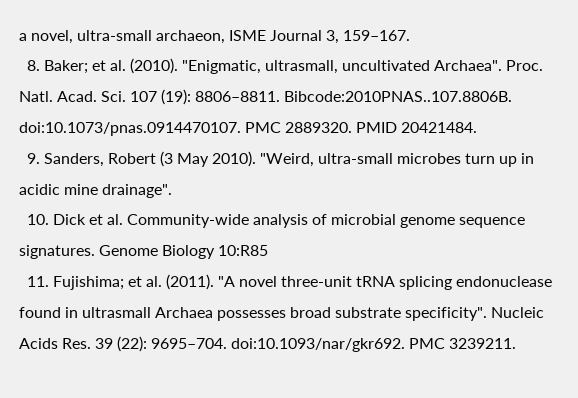a novel, ultra-small archaeon, ISME Journal 3, 159–167.
  8. Baker; et al. (2010). "Enigmatic, ultrasmall, uncultivated Archaea". Proc. Natl. Acad. Sci. 107 (19): 8806–8811. Bibcode:2010PNAS..107.8806B. doi:10.1073/pnas.0914470107. PMC 2889320. PMID 20421484.
  9. Sanders, Robert (3 May 2010). "Weird, ultra-small microbes turn up in acidic mine drainage".
  10. Dick et al. Community-wide analysis of microbial genome sequence signatures. Genome Biology 10:R85
  11. Fujishima; et al. (2011). "A novel three-unit tRNA splicing endonuclease found in ultrasmall Archaea possesses broad substrate specificity". Nucleic Acids Res. 39 (22): 9695–704. doi:10.1093/nar/gkr692. PMC 3239211.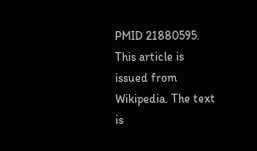PMID 21880595.
This article is issued from Wikipedia. The text is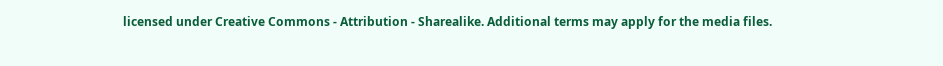licensed under Creative Commons - Attribution - Sharealike. Additional terms may apply for the media files.